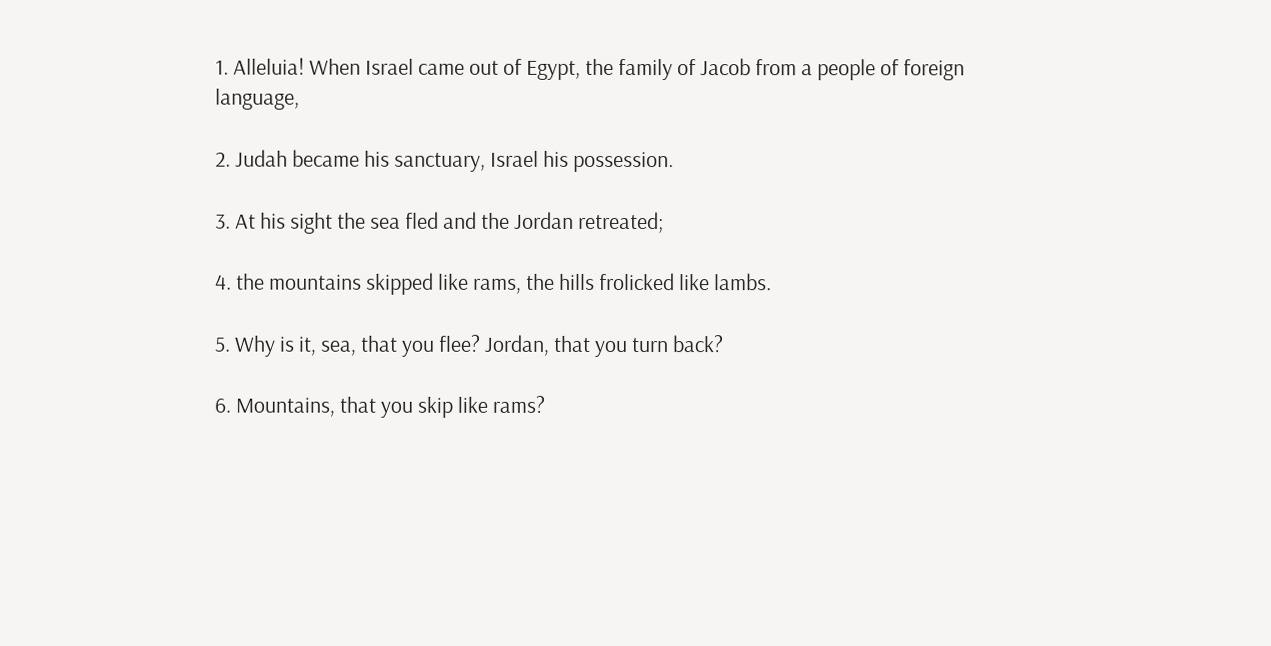1. Alleluia! When Israel came out of Egypt, the family of Jacob from a people of foreign language,

2. Judah became his sanctuary, Israel his possession.

3. At his sight the sea fled and the Jordan retreated;

4. the mountains skipped like rams, the hills frolicked like lambs.

5. Why is it, sea, that you flee? Jordan, that you turn back?

6. Mountains, that you skip like rams?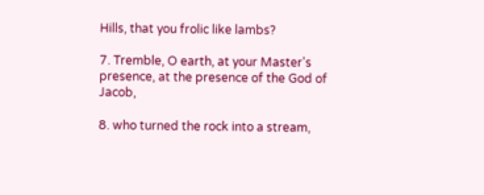Hills, that you frolic like lambs?

7. Tremble, O earth, at your Master's presence, at the presence of the God of Jacob,

8. who turned the rock into a stream,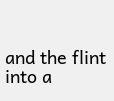and the flint into a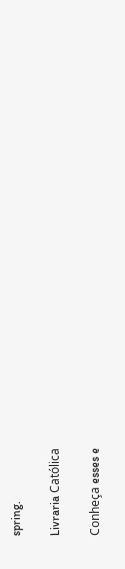spring.

Livraria Católica

Conheça esses e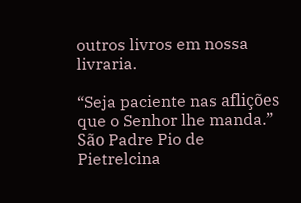outros livros em nossa livraria.

“Seja paciente nas aflições que o Senhor lhe manda.” São Padre Pio de Pietrelcina